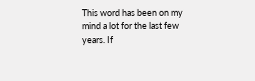This word has been on my mind a lot for the last few years. If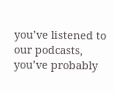you’ve listened to our podcasts, you’ve probably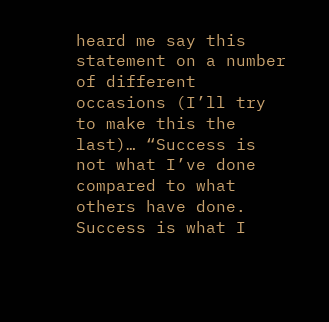heard me say this statement on a number of different occasions (I’ll try to make this the last)… “Success is not what I’ve done compared to what others have done. Success is what I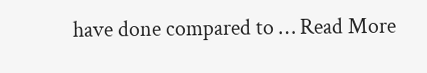have done compared to … Read More